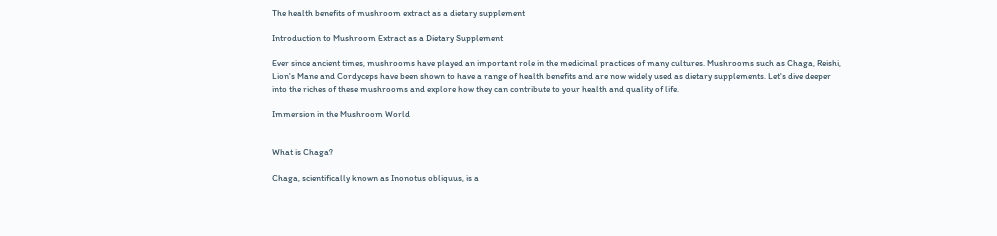The health benefits of mushroom extract as a dietary supplement

Introduction to Mushroom Extract as a Dietary Supplement

Ever since ancient times, mushrooms have played an important role in the medicinal practices of many cultures. Mushrooms such as Chaga, Reishi, Lion's Mane and Cordyceps have been shown to have a range of health benefits and are now widely used as dietary supplements. Let's dive deeper into the riches of these mushrooms and explore how they can contribute to your health and quality of life.

Immersion in the Mushroom World


What is Chaga?

Chaga, scientifically known as Inonotus obliquus, is a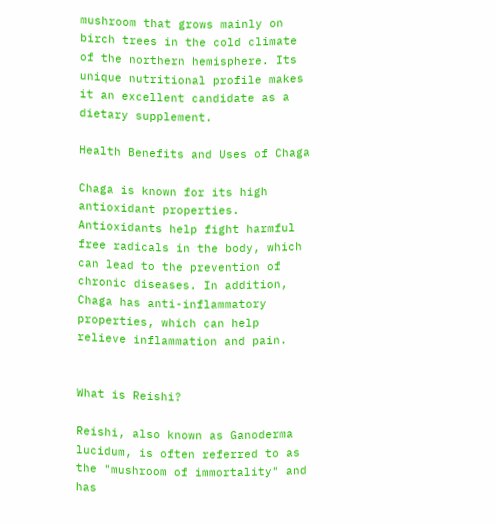mushroom that grows mainly on birch trees in the cold climate of the northern hemisphere. Its unique nutritional profile makes it an excellent candidate as a dietary supplement.

Health Benefits and Uses of Chaga

Chaga is known for its high antioxidant properties. Antioxidants help fight harmful free radicals in the body, which can lead to the prevention of chronic diseases. In addition, Chaga has anti-inflammatory properties, which can help relieve inflammation and pain.


What is Reishi?

Reishi, also known as Ganoderma lucidum, is often referred to as the "mushroom of immortality" and has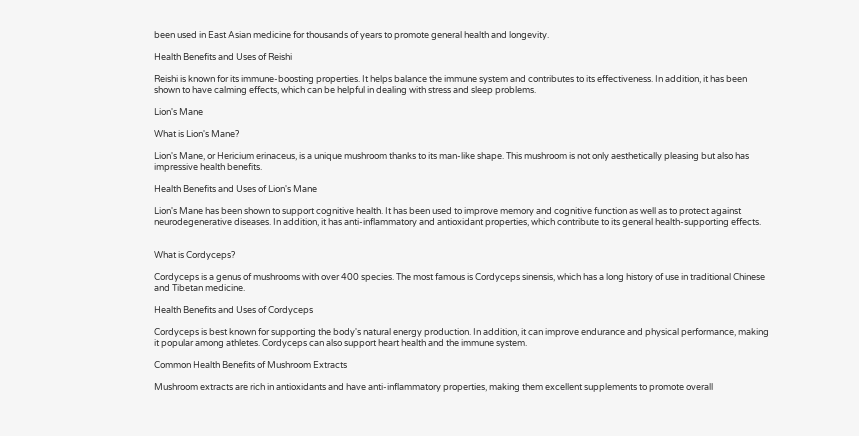been used in East Asian medicine for thousands of years to promote general health and longevity.

Health Benefits and Uses of Reishi

Reishi is known for its immune-boosting properties. It helps balance the immune system and contributes to its effectiveness. In addition, it has been shown to have calming effects, which can be helpful in dealing with stress and sleep problems.

Lion's Mane

What is Lion's Mane?

Lion's Mane, or Hericium erinaceus, is a unique mushroom thanks to its man-like shape. This mushroom is not only aesthetically pleasing but also has impressive health benefits.

Health Benefits and Uses of Lion's Mane

Lion's Mane has been shown to support cognitive health. It has been used to improve memory and cognitive function as well as to protect against neurodegenerative diseases. In addition, it has anti-inflammatory and antioxidant properties, which contribute to its general health-supporting effects.


What is Cordyceps?

Cordyceps is a genus of mushrooms with over 400 species. The most famous is Cordyceps sinensis, which has a long history of use in traditional Chinese and Tibetan medicine.

Health Benefits and Uses of Cordyceps

Cordyceps is best known for supporting the body's natural energy production. In addition, it can improve endurance and physical performance, making it popular among athletes. Cordyceps can also support heart health and the immune system.

Common Health Benefits of Mushroom Extracts

Mushroom extracts are rich in antioxidants and have anti-inflammatory properties, making them excellent supplements to promote overall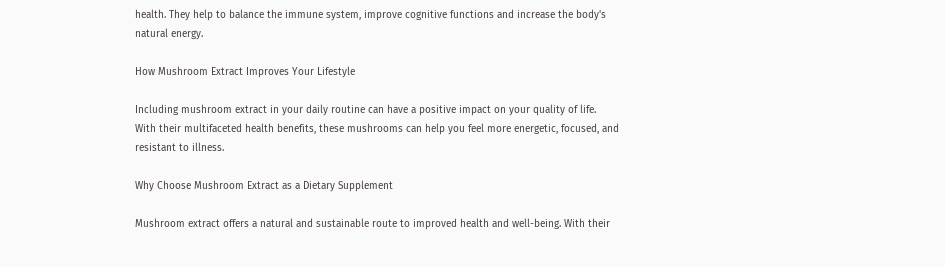health. They help to balance the immune system, improve cognitive functions and increase the body's natural energy.

How Mushroom Extract Improves Your Lifestyle

Including mushroom extract in your daily routine can have a positive impact on your quality of life. With their multifaceted health benefits, these mushrooms can help you feel more energetic, focused, and resistant to illness.

Why Choose Mushroom Extract as a Dietary Supplement

Mushroom extract offers a natural and sustainable route to improved health and well-being. With their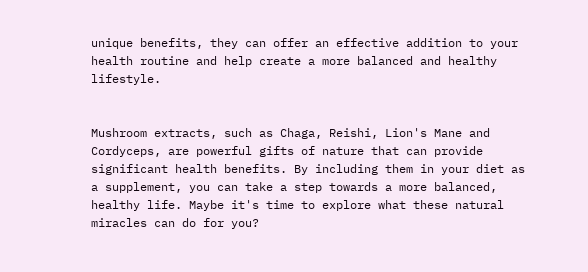unique benefits, they can offer an effective addition to your health routine and help create a more balanced and healthy lifestyle.


Mushroom extracts, such as Chaga, Reishi, Lion's Mane and Cordyceps, are powerful gifts of nature that can provide significant health benefits. By including them in your diet as a supplement, you can take a step towards a more balanced, healthy life. Maybe it's time to explore what these natural miracles can do for you?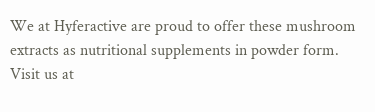We at Hyferactive are proud to offer these mushroom extracts as nutritional supplements in powder form. Visit us at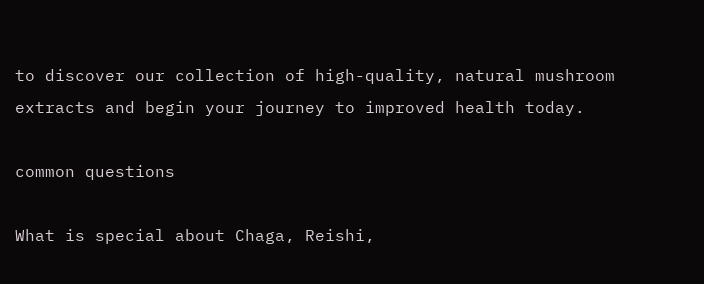to discover our collection of high-quality, natural mushroom extracts and begin your journey to improved health today.

common questions

What is special about Chaga, Reishi,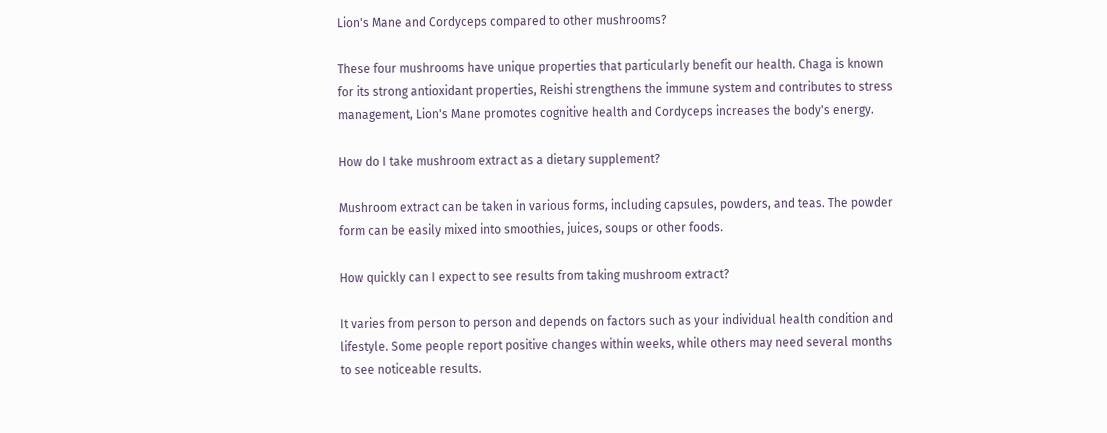Lion's Mane and Cordyceps compared to other mushrooms?

These four mushrooms have unique properties that particularly benefit our health. Chaga is known for its strong antioxidant properties, Reishi strengthens the immune system and contributes to stress management, Lion's Mane promotes cognitive health and Cordyceps increases the body's energy.

How do I take mushroom extract as a dietary supplement?

Mushroom extract can be taken in various forms, including capsules, powders, and teas. The powder form can be easily mixed into smoothies, juices, soups or other foods.

How quickly can I expect to see results from taking mushroom extract?

It varies from person to person and depends on factors such as your individual health condition and lifestyle. Some people report positive changes within weeks, while others may need several months to see noticeable results.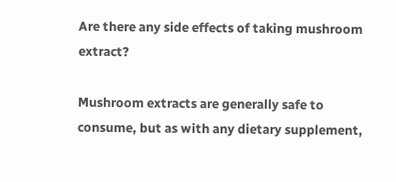Are there any side effects of taking mushroom extract?

Mushroom extracts are generally safe to consume, but as with any dietary supplement,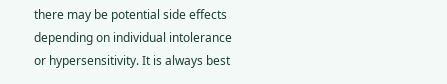there may be potential side effects depending on individual intolerance or hypersensitivity. It is always best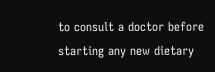to consult a doctor before starting any new dietary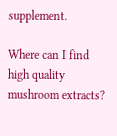supplement.

Where can I find high quality mushroom extracts?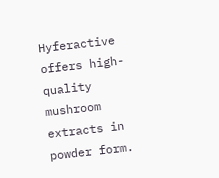Hyferactive offers high-quality mushroom extracts in powder form.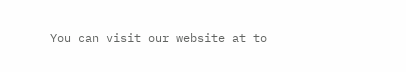You can visit our website at to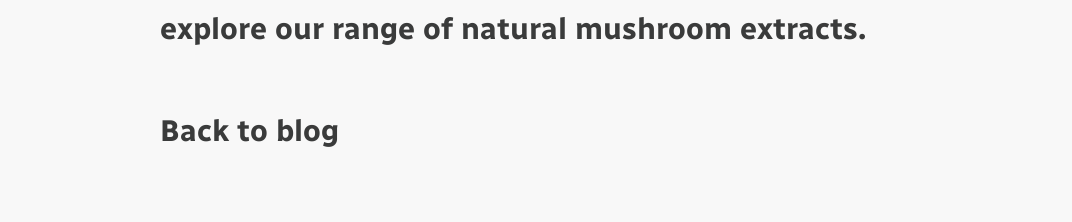explore our range of natural mushroom extracts.

Back to blog